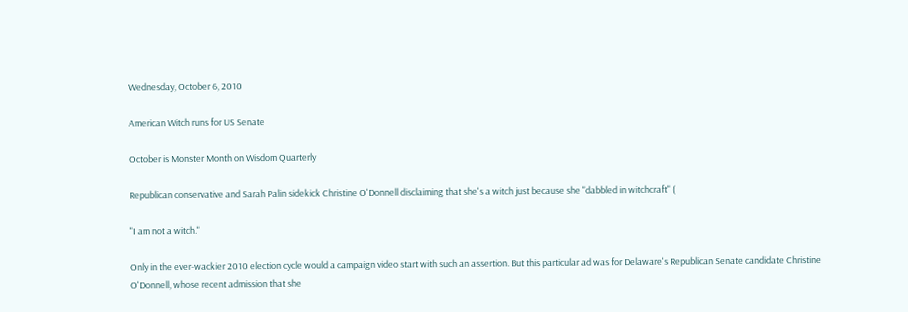Wednesday, October 6, 2010

American Witch runs for US Senate

October is Monster Month on Wisdom Quarterly

Republican conservative and Sarah Palin sidekick Christine O'Donnell disclaiming that she's a witch just because she "dabbled in witchcraft" (

"I am not a witch."

Only in the ever-wackier 2010 election cycle would a campaign video start with such an assertion. But this particular ad was for Delaware's Republican Senate candidate Christine O'Donnell, whose recent admission that she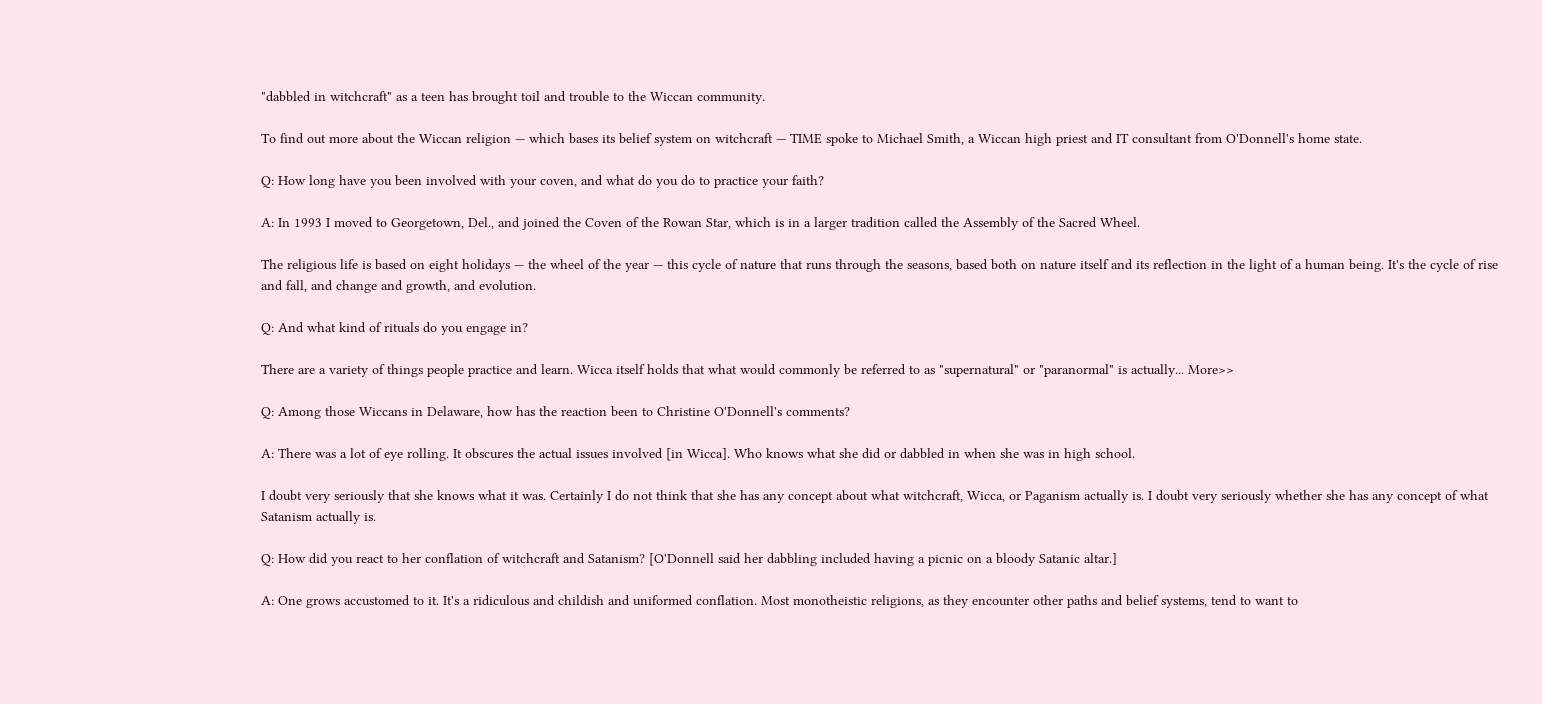"dabbled in witchcraft" as a teen has brought toil and trouble to the Wiccan community.

To find out more about the Wiccan religion — which bases its belief system on witchcraft — TIME spoke to Michael Smith, a Wiccan high priest and IT consultant from O'Donnell's home state.

Q: How long have you been involved with your coven, and what do you do to practice your faith?

A: In 1993 I moved to Georgetown, Del., and joined the Coven of the Rowan Star, which is in a larger tradition called the Assembly of the Sacred Wheel.

The religious life is based on eight holidays — the wheel of the year — this cycle of nature that runs through the seasons, based both on nature itself and its reflection in the light of a human being. It's the cycle of rise and fall, and change and growth, and evolution.

Q: And what kind of rituals do you engage in?

There are a variety of things people practice and learn. Wicca itself holds that what would commonly be referred to as "supernatural" or "paranormal" is actually... More>>

Q: Among those Wiccans in Delaware, how has the reaction been to Christine O'Donnell's comments?

A: There was a lot of eye rolling. It obscures the actual issues involved [in Wicca]. Who knows what she did or dabbled in when she was in high school.

I doubt very seriously that she knows what it was. Certainly I do not think that she has any concept about what witchcraft, Wicca, or Paganism actually is. I doubt very seriously whether she has any concept of what Satanism actually is.

Q: How did you react to her conflation of witchcraft and Satanism? [O'Donnell said her dabbling included having a picnic on a bloody Satanic altar.]

A: One grows accustomed to it. It's a ridiculous and childish and uniformed conflation. Most monotheistic religions, as they encounter other paths and belief systems, tend to want to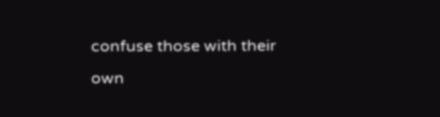confuse those with their own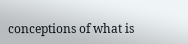conceptions of what is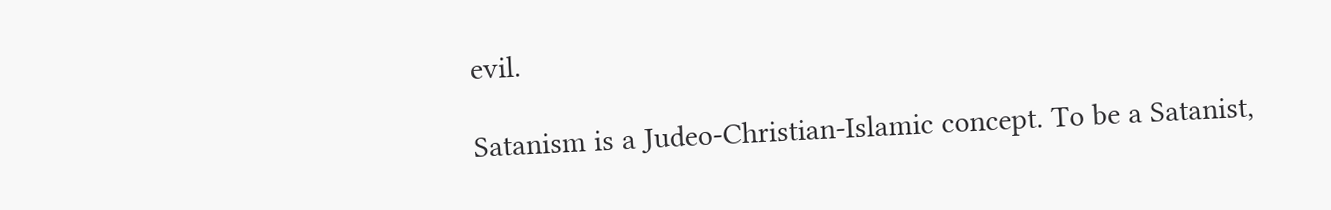evil.

Satanism is a Judeo-Christian-Islamic concept. To be a Satanist,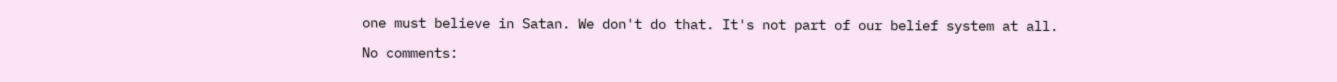one must believe in Satan. We don't do that. It's not part of our belief system at all.

No comments: